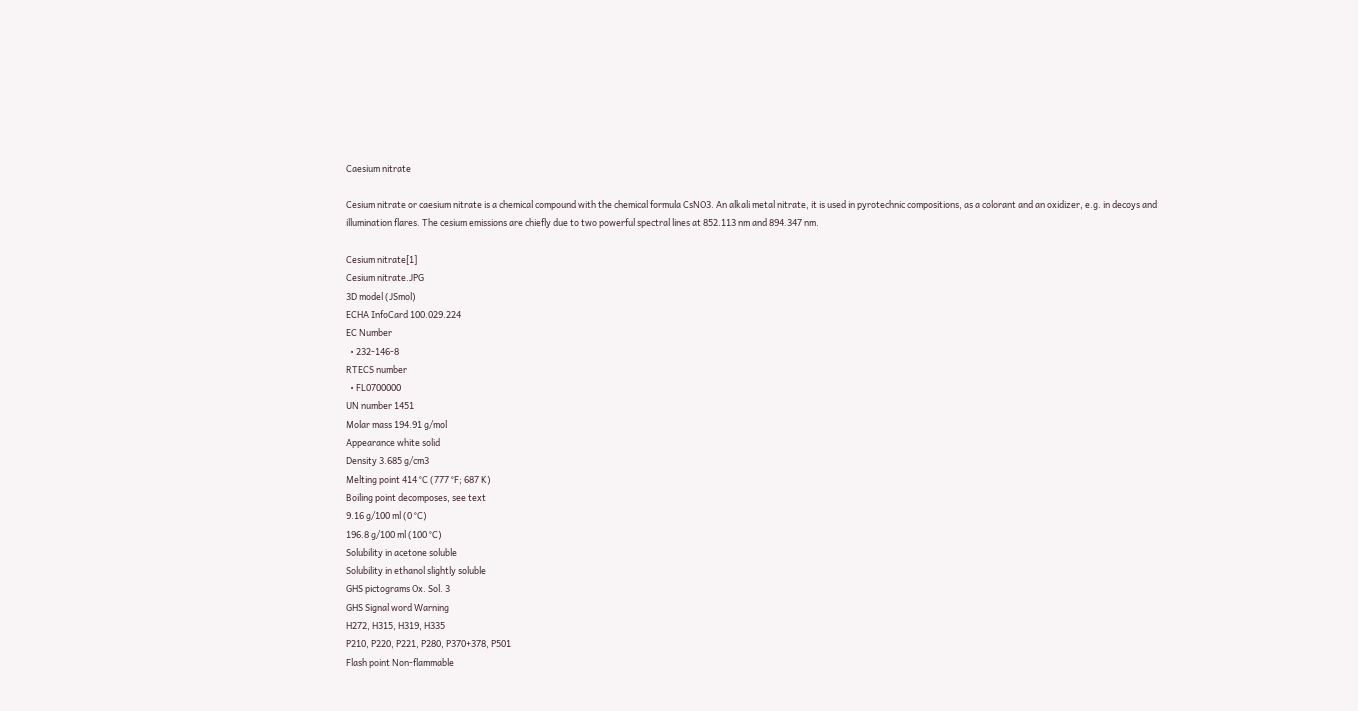Caesium nitrate

Cesium nitrate or caesium nitrate is a chemical compound with the chemical formula CsNO3. An alkali metal nitrate, it is used in pyrotechnic compositions, as a colorant and an oxidizer, e.g. in decoys and illumination flares. The cesium emissions are chiefly due to two powerful spectral lines at 852.113 nm and 894.347 nm.

Cesium nitrate[1]
Cesium nitrate.JPG
3D model (JSmol)
ECHA InfoCard 100.029.224
EC Number
  • 232-146-8
RTECS number
  • FL0700000
UN number 1451
Molar mass 194.91 g/mol
Appearance white solid
Density 3.685 g/cm3
Melting point 414 °C (777 °F; 687 K)
Boiling point decomposes, see text
9.16 g/100 ml (0 °C)
196.8 g/100 ml (100 °C)
Solubility in acetone soluble
Solubility in ethanol slightly soluble
GHS pictograms Ox. Sol. 3
GHS Signal word Warning
H272, H315, H319, H335
P210, P220, P221, P280, P370+378, P501
Flash point Non-flammable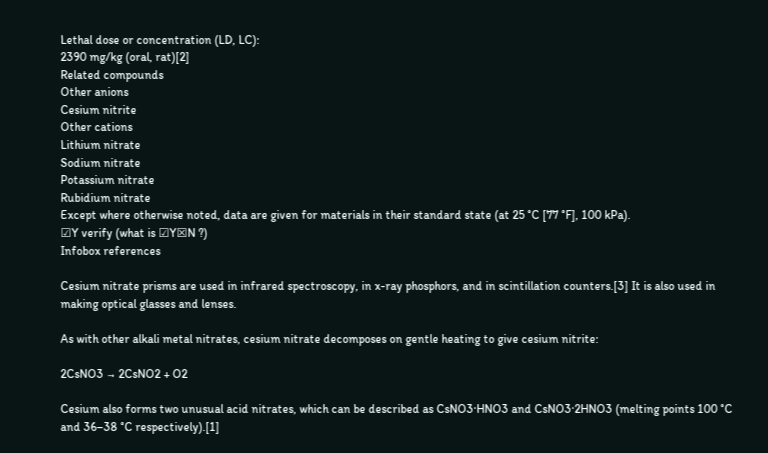Lethal dose or concentration (LD, LC):
2390 mg/kg (oral, rat)[2]
Related compounds
Other anions
Cesium nitrite
Other cations
Lithium nitrate
Sodium nitrate
Potassium nitrate
Rubidium nitrate
Except where otherwise noted, data are given for materials in their standard state (at 25 °C [77 °F], 100 kPa).
☑Y verify (what is ☑Y☒N ?)
Infobox references

Cesium nitrate prisms are used in infrared spectroscopy, in x-ray phosphors, and in scintillation counters.[3] It is also used in making optical glasses and lenses.

As with other alkali metal nitrates, cesium nitrate decomposes on gentle heating to give cesium nitrite:

2CsNO3 → 2CsNO2 + O2

Cesium also forms two unusual acid nitrates, which can be described as CsNO3·HNO3 and CsNO3·2HNO3 (melting points 100 °C and 36–38 °C respectively).[1]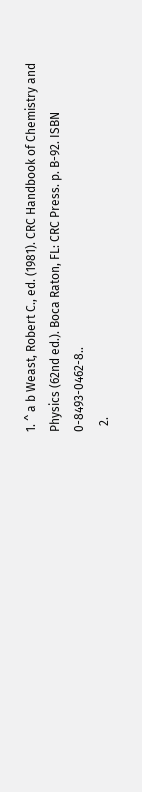1. ^ a b Weast, Robert C., ed. (1981). CRC Handbook of Chemistry and Physics (62nd ed.). Boca Raton, FL: CRC Press. p. B-92. ISBN 0-8493-0462-8..
  2.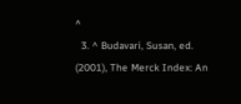^
  3. ^ Budavari, Susan, ed. (2001), The Merck Index: An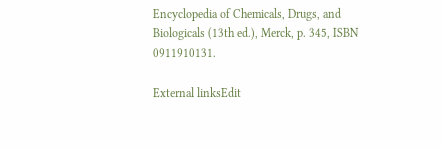Encyclopedia of Chemicals, Drugs, and Biologicals (13th ed.), Merck, p. 345, ISBN 0911910131.

External linksEdit